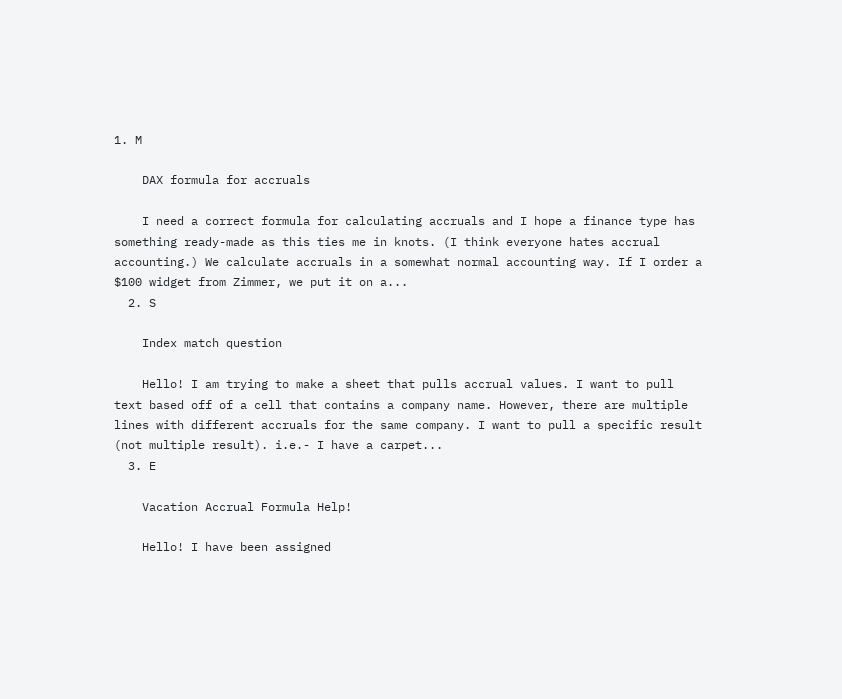1. M

    DAX formula for accruals

    I need a correct formula for calculating accruals and I hope a finance type has something ready-made as this ties me in knots. (I think everyone hates accrual accounting.) We calculate accruals in a somewhat normal accounting way. If I order a $100 widget from Zimmer, we put it on a...
  2. S

    Index match question

    Hello! I am trying to make a sheet that pulls accrual values. I want to pull text based off of a cell that contains a company name. However, there are multiple lines with different accruals for the same company. I want to pull a specific result (not multiple result). i.e.- I have a carpet...
  3. E

    Vacation Accrual Formula Help!

    Hello! I have been assigned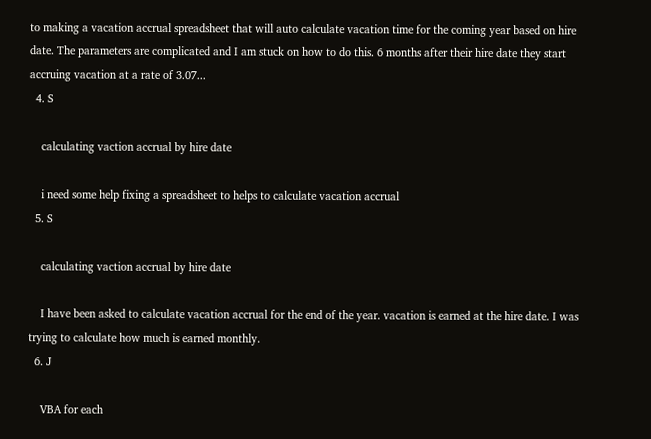to making a vacation accrual spreadsheet that will auto calculate vacation time for the coming year based on hire date. The parameters are complicated and I am stuck on how to do this. 6 months after their hire date they start accruing vacation at a rate of 3.07...
  4. S

    calculating vaction accrual by hire date

    i need some help fixing a spreadsheet to helps to calculate vacation accrual
  5. S

    calculating vaction accrual by hire date

    I have been asked to calculate vacation accrual for the end of the year. vacation is earned at the hire date. I was trying to calculate how much is earned monthly.
  6. J

    VBA for each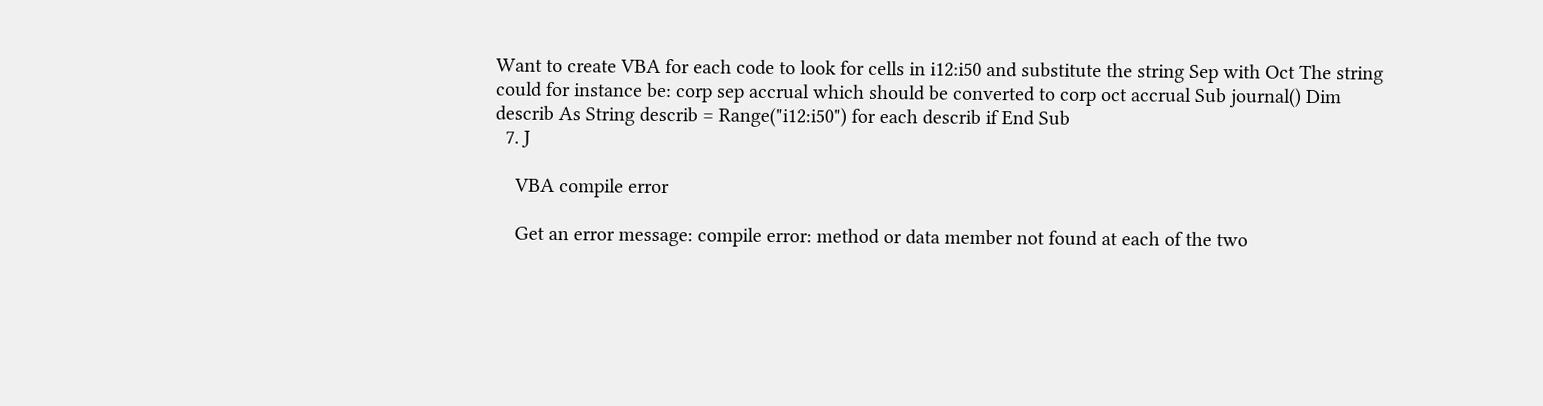Want to create VBA for each code to look for cells in i12:i50 and substitute the string Sep with Oct The string could for instance be: corp sep accrual which should be converted to corp oct accrual Sub journal() Dim describ As String describ = Range("i12:i50") for each describ if End Sub
  7. J

    VBA compile error

    Get an error message: compile error: method or data member not found at each of the two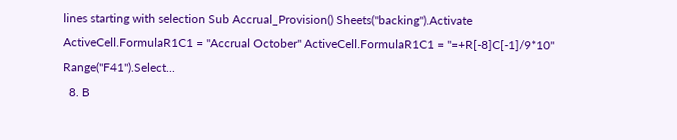lines starting with selection Sub Accrual_Provision() Sheets("backing").Activate ActiveCell.FormulaR1C1 = "Accrual October" ActiveCell.FormulaR1C1 = "=+R[-8]C[-1]/9*10" Range("F41").Select...
  8. B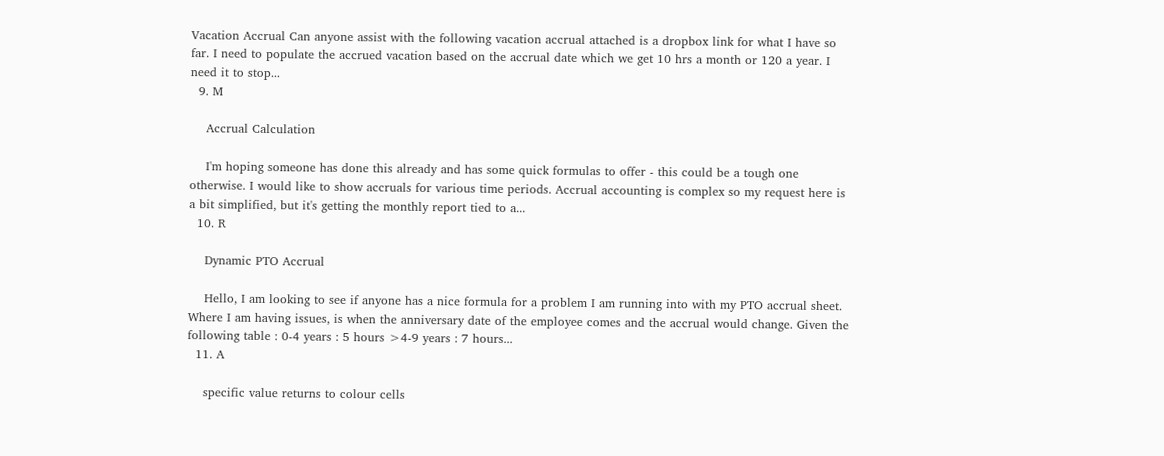Vacation Accrual Can anyone assist with the following vacation accrual attached is a dropbox link for what I have so far. I need to populate the accrued vacation based on the accrual date which we get 10 hrs a month or 120 a year. I need it to stop...
  9. M

    Accrual Calculation

    I'm hoping someone has done this already and has some quick formulas to offer - this could be a tough one otherwise. I would like to show accruals for various time periods. Accrual accounting is complex so my request here is a bit simplified, but it's getting the monthly report tied to a...
  10. R

    Dynamic PTO Accrual

    Hello, I am looking to see if anyone has a nice formula for a problem I am running into with my PTO accrual sheet. Where I am having issues, is when the anniversary date of the employee comes and the accrual would change. Given the following table : 0-4 years : 5 hours >4-9 years : 7 hours...
  11. A

    specific value returns to colour cells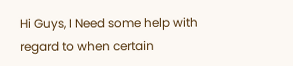Hi Guys, I Need some help with regard to when certain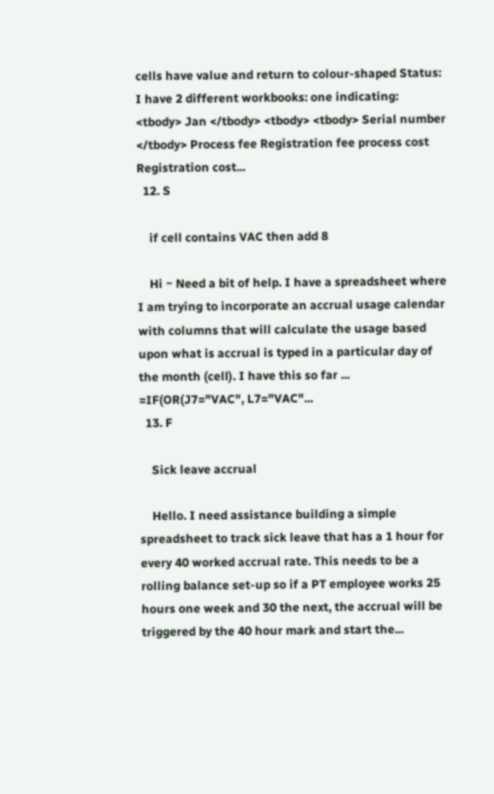cells have value and return to colour-shaped Status: I have 2 different workbooks: one indicating: <tbody> Jan </tbody> <tbody> <tbody> Serial number </tbody> Process fee Registration fee process cost Registration cost...
  12. S

    if cell contains VAC then add 8

    Hi ~ Need a bit of help. I have a spreadsheet where I am trying to incorporate an accrual usage calendar with columns that will calculate the usage based upon what is accrual is typed in a particular day of the month (cell). I have this so far ... =IF(OR(J7="VAC", L7="VAC"...
  13. F

    Sick leave accrual

    Hello. I need assistance building a simple spreadsheet to track sick leave that has a 1 hour for every 40 worked accrual rate. This needs to be a rolling balance set-up so if a PT employee works 25 hours one week and 30 the next, the accrual will be triggered by the 40 hour mark and start the...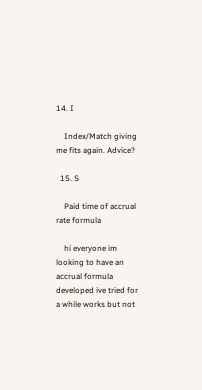14. I

    Index/Match giving me fits again. Advice?

  15. S

    Paid time of accrual rate formula

    hi everyone im looking to have an accrual formula developed ive tried for a while works but not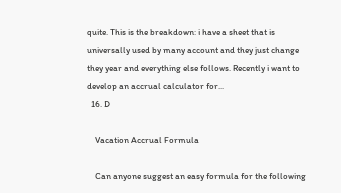quite. This is the breakdown: i have a sheet that is universally used by many account and they just change they year and everything else follows. Recently i want to develop an accrual calculator for...
  16. D

    Vacation Accrual Formula

    Can anyone suggest an easy formula for the following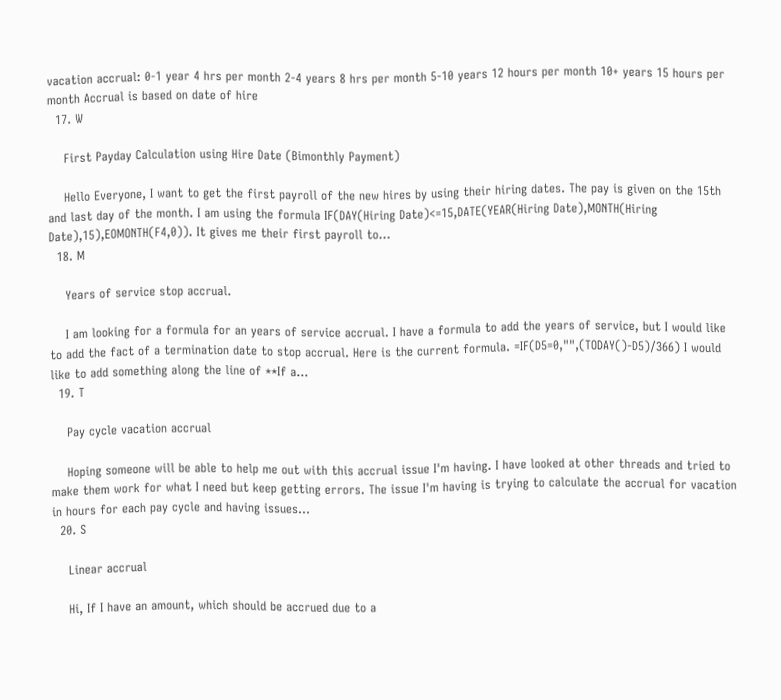vacation accrual: 0-1 year 4 hrs per month 2-4 years 8 hrs per month 5-10 years 12 hours per month 10+ years 15 hours per month Accrual is based on date of hire
  17. W

    First Payday Calculation using Hire Date (Bimonthly Payment)

    Hello Everyone, I want to get the first payroll of the new hires by using their hiring dates. The pay is given on the 15th and last day of the month. I am using the formula IF(DAY(Hiring Date)<=15,DATE(YEAR(Hiring Date),MONTH(Hiring Date),15),EOMONTH(F4,0)). It gives me their first payroll to...
  18. M

    Years of service stop accrual.

    I am looking for a formula for an years of service accrual. I have a formula to add the years of service, but I would like to add the fact of a termination date to stop accrual. Here is the current formula. =IF(D5=0,"",(TODAY()-D5)/366) I would like to add something along the line of **If a...
  19. T

    Pay cycle vacation accrual

    Hoping someone will be able to help me out with this accrual issue I'm having. I have looked at other threads and tried to make them work for what I need but keep getting errors. The issue I'm having is trying to calculate the accrual for vacation in hours for each pay cycle and having issues...
  20. S

    Linear accrual

    Hi, If I have an amount, which should be accrued due to a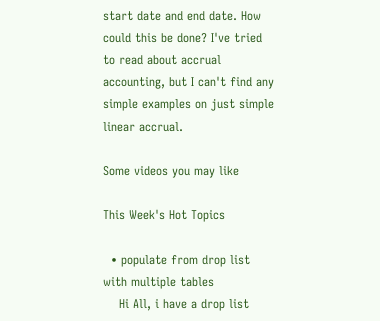start date and end date. How could this be done? I've tried to read about accrual accounting, but I can't find any simple examples on just simple linear accrual.

Some videos you may like

This Week's Hot Topics

  • populate from drop list with multiple tables
    Hi All, i have a drop list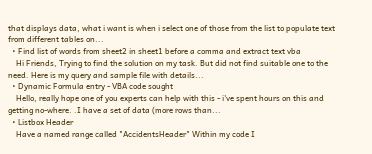that displays data, what i want is when i select one of those from the list to populate text from different tables on...
  • Find list of words from sheet2 in sheet1 before a comma and extract text vba
    Hi Friends, Trying to find the solution on my task. But did not find suitable one to the need. Here is my query and sample file with details...
  • Dynamic Formula entry - VBA code sought
    Hello, really hope one of you experts can help with this - i've spent hours on this and getting no-where. .I have a set of data (more rows than...
  • Listbox Header
    Have a named range called "AccidentsHeader" Within my code I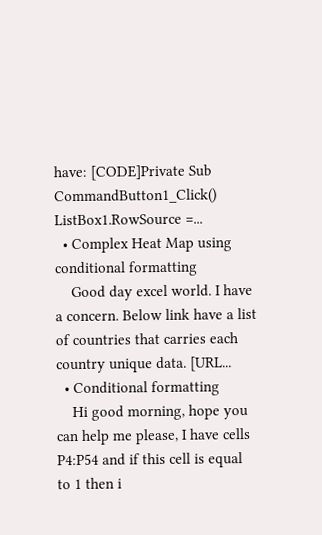have: [CODE]Private Sub CommandButton1_Click() ListBox1.RowSource =...
  • Complex Heat Map using conditional formatting
    Good day excel world. I have a concern. Below link have a list of countries that carries each country unique data. [URL...
  • Conditional formatting
    Hi good morning, hope you can help me please, I have cells P4:P54 and if this cell is equal to 1 then i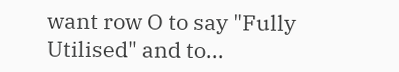want row O to say "Fully Utilised" and to...